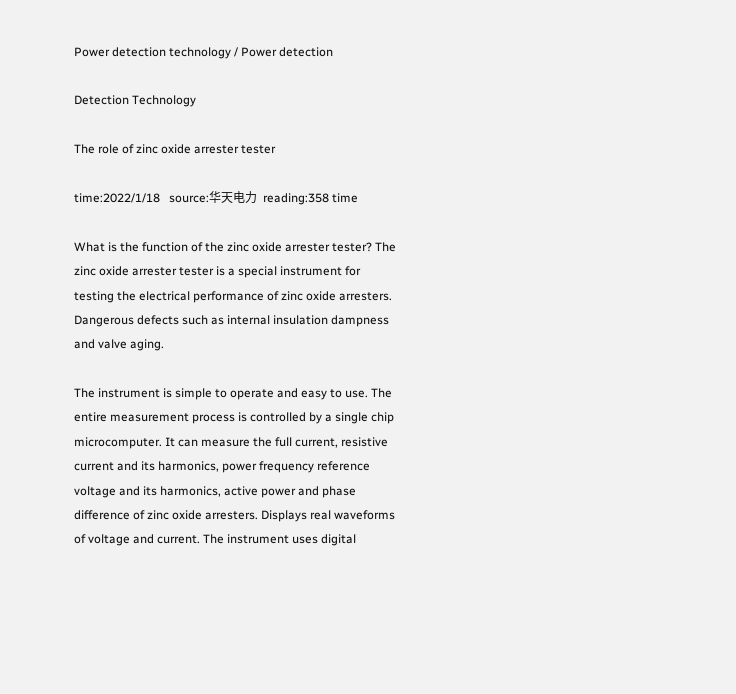Power detection technology / Power detection

Detection Technology

The role of zinc oxide arrester tester

time:2022/1/18   source:华天电力  reading:358 time

What is the function of the zinc oxide arrester tester? The zinc oxide arrester tester is a special instrument for testing the electrical performance of zinc oxide arresters. Dangerous defects such as internal insulation dampness and valve aging.

The instrument is simple to operate and easy to use. The entire measurement process is controlled by a single chip microcomputer. It can measure the full current, resistive current and its harmonics, power frequency reference voltage and its harmonics, active power and phase difference of zinc oxide arresters. Displays real waveforms of voltage and current. The instrument uses digital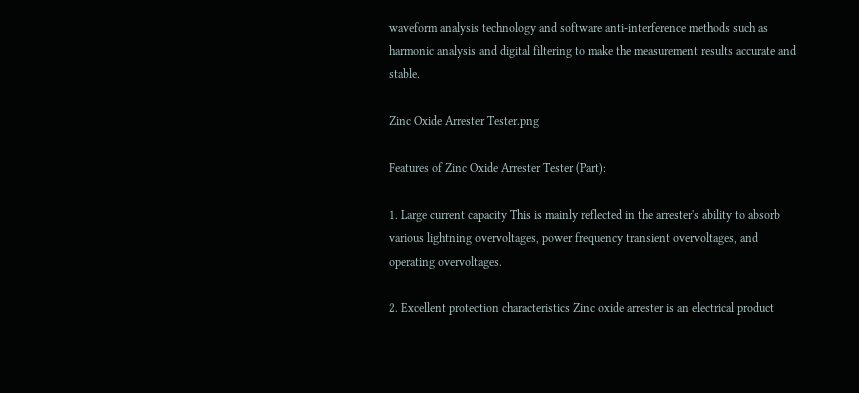waveform analysis technology and software anti-interference methods such as harmonic analysis and digital filtering to make the measurement results accurate and stable.

Zinc Oxide Arrester Tester.png

Features of Zinc Oxide Arrester Tester (Part):

1. Large current capacity This is mainly reflected in the arrester's ability to absorb various lightning overvoltages, power frequency transient overvoltages, and operating overvoltages.

2. Excellent protection characteristics Zinc oxide arrester is an electrical product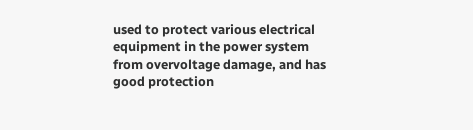used to protect various electrical equipment in the power system from overvoltage damage, and has good protection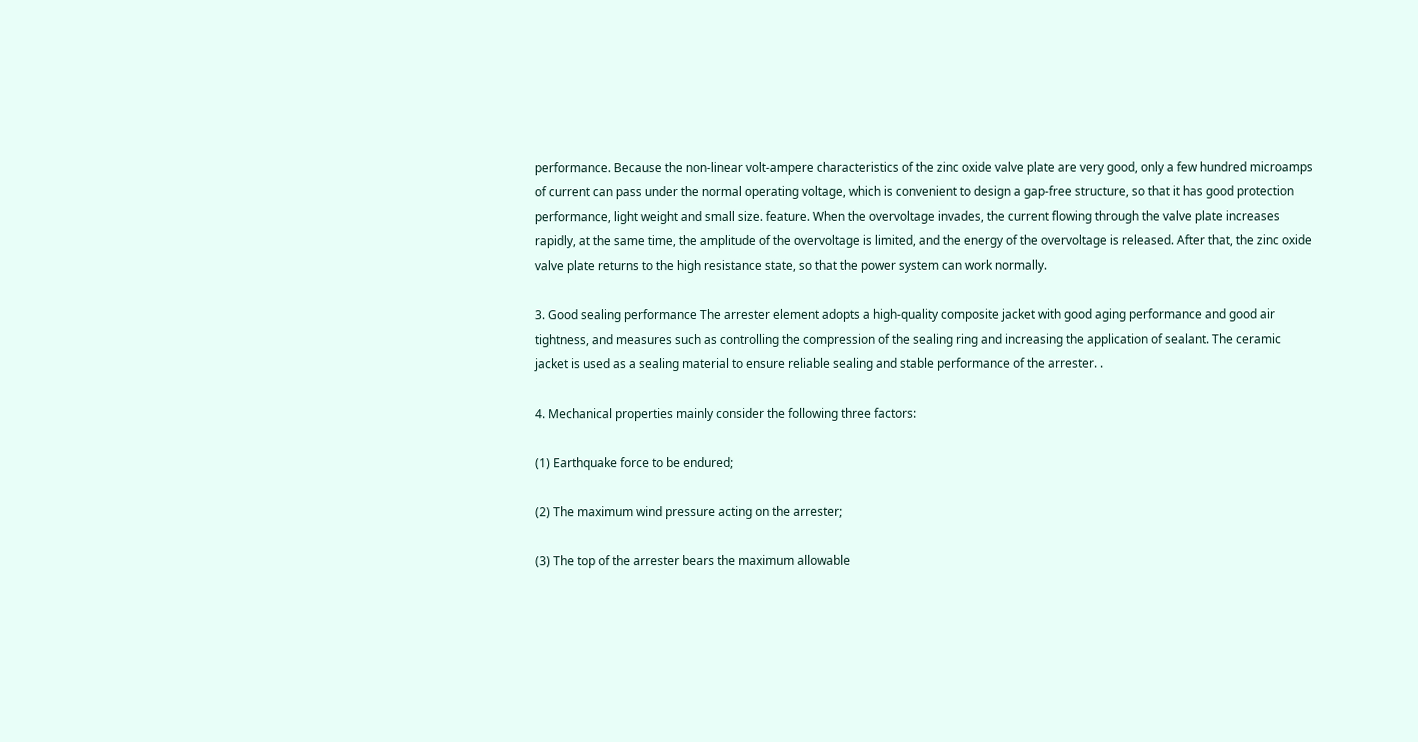performance. Because the non-linear volt-ampere characteristics of the zinc oxide valve plate are very good, only a few hundred microamps of current can pass under the normal operating voltage, which is convenient to design a gap-free structure, so that it has good protection performance, light weight and small size. feature. When the overvoltage invades, the current flowing through the valve plate increases rapidly, at the same time, the amplitude of the overvoltage is limited, and the energy of the overvoltage is released. After that, the zinc oxide valve plate returns to the high resistance state, so that the power system can work normally.

3. Good sealing performance The arrester element adopts a high-quality composite jacket with good aging performance and good air tightness, and measures such as controlling the compression of the sealing ring and increasing the application of sealant. The ceramic jacket is used as a sealing material to ensure reliable sealing and stable performance of the arrester. .

4. Mechanical properties mainly consider the following three factors:

(1) Earthquake force to be endured;

(2) The maximum wind pressure acting on the arrester;

(3) The top of the arrester bears the maximum allowable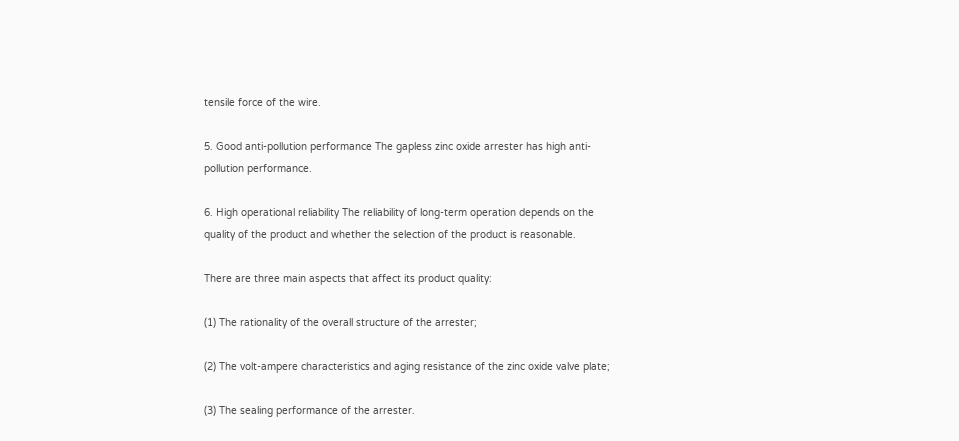tensile force of the wire.

5. Good anti-pollution performance The gapless zinc oxide arrester has high anti-pollution performance.

6. High operational reliability The reliability of long-term operation depends on the quality of the product and whether the selection of the product is reasonable.

There are three main aspects that affect its product quality:

(1) The rationality of the overall structure of the arrester;

(2) The volt-ampere characteristics and aging resistance of the zinc oxide valve plate;

(3) The sealing performance of the arrester.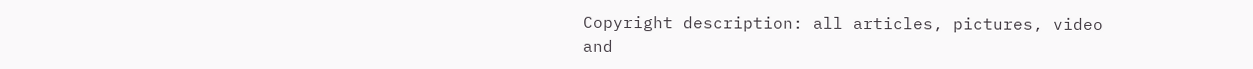Copyright description: all articles, pictures, video and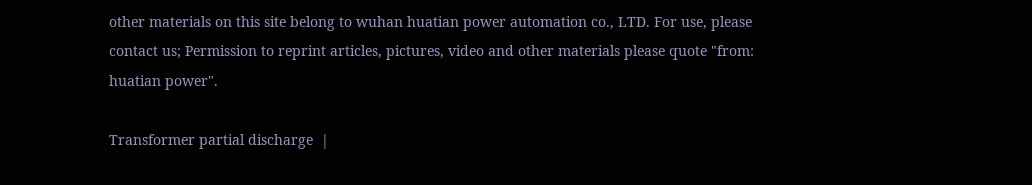other materials on this site belong to wuhan huatian power automation co., LTD. For use, please contact us; Permission to reprint articles, pictures, video and other materials please quote "from: huatian power".

Transformer partial discharge  |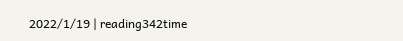2022/1/19 | reading342time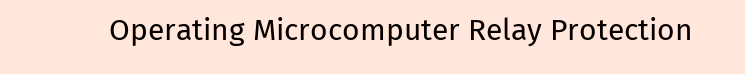Operating Microcomputer Relay Protection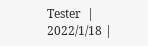Tester  | 2022/1/18 |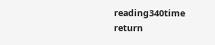reading340time return